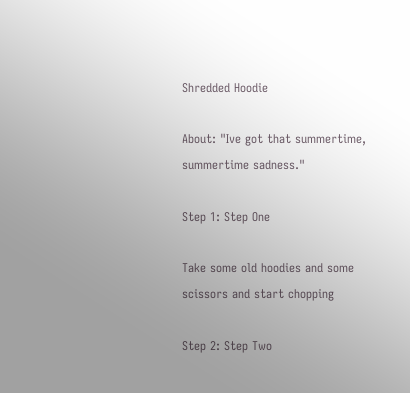Shredded Hoodie

About: "Ive got that summertime, summertime sadness."

Step 1: Step One

Take some old hoodies and some scissors and start chopping

Step 2: Step Two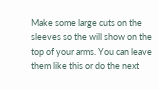Make some large cuts on the sleeves so the will show on the top of your arms. You can leave them like this or do the next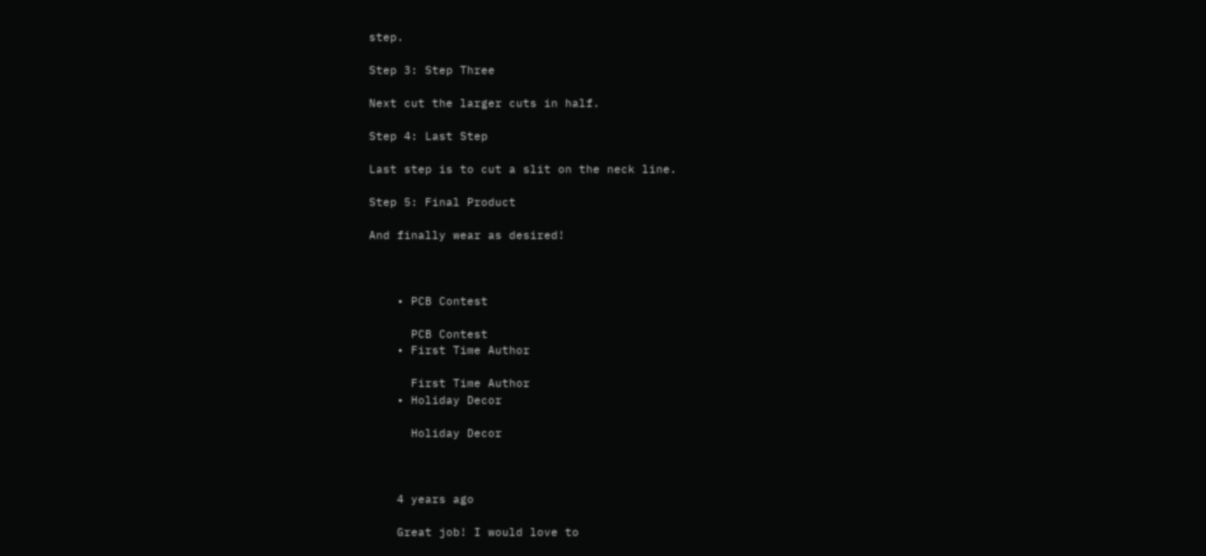step.

Step 3: Step Three

Next cut the larger cuts in half.

Step 4: Last Step

Last step is to cut a slit on the neck line.

Step 5: Final Product

And finally wear as desired!



    • PCB Contest

      PCB Contest
    • First Time Author

      First Time Author
    • Holiday Decor

      Holiday Decor



    4 years ago

    Great job! I would love to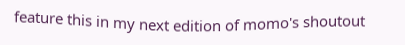feature this in my next edition of momo's shoutout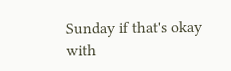Sunday if that's okay with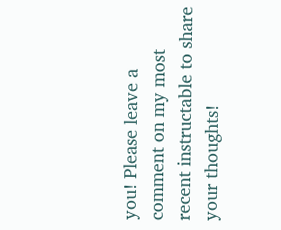you! Please leave a comment on my most recent instructable to share your thoughts!